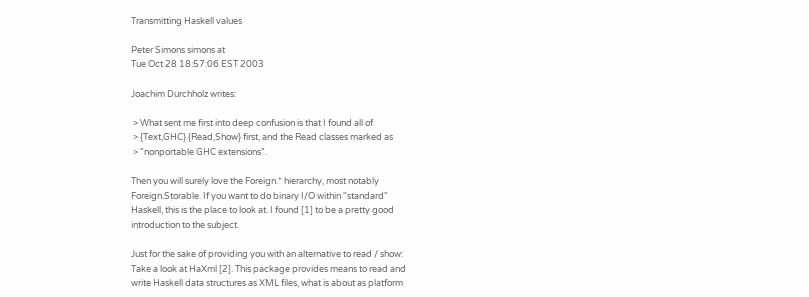Transmitting Haskell values

Peter Simons simons at
Tue Oct 28 18:57:06 EST 2003

Joachim Durchholz writes:

 > What sent me first into deep confusion is that I found all of
 > {Text,GHC}.{Read,Show} first, and the Read classes marked as
 > "nonportable GHC extensions".

Then you will surely love the Foreign.* hierarchy, most notably
Foreign.Storable. If you want to do binary I/O within "standard"
Haskell, this is the place to look at. I found [1] to be a pretty good
introduction to the subject.

Just for the sake of providing you with an alternative to read / show:
Take a look at HaXml [2]. This package provides means to read and
write Haskell data structures as XML files, what is about as platform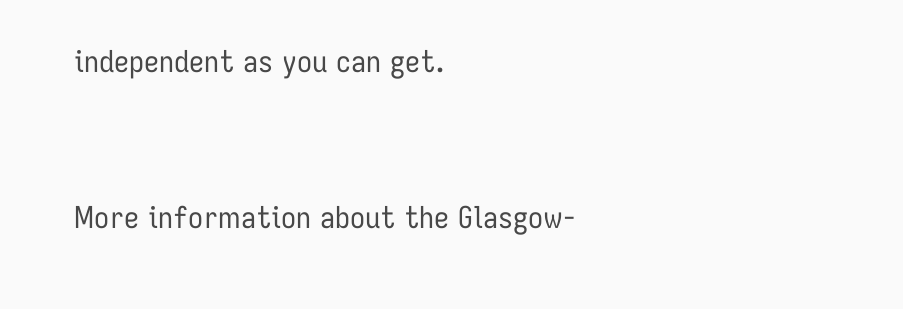independent as you can get.



More information about the Glasgow-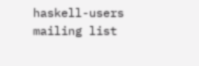haskell-users mailing list